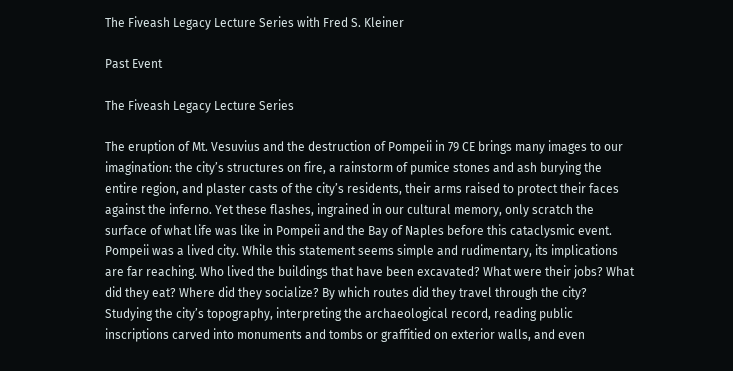The Fiveash Legacy Lecture Series with Fred S. Kleiner

Past Event

The Fiveash Legacy Lecture Series

The eruption of Mt. Vesuvius and the destruction of Pompeii in 79 CE brings many images to our imagination: the city’s structures on fire, a rainstorm of pumice stones and ash burying the entire region, and plaster casts of the city’s residents, their arms raised to protect their faces against the inferno. Yet these flashes, ingrained in our cultural memory, only scratch the surface of what life was like in Pompeii and the Bay of Naples before this cataclysmic event. Pompeii was a lived city. While this statement seems simple and rudimentary, its implications are far reaching. Who lived the buildings that have been excavated? What were their jobs? What did they eat? Where did they socialize? By which routes did they travel through the city? Studying the city’s topography, interpreting the archaeological record, reading public inscriptions carved into monuments and tombs or graffitied on exterior walls, and even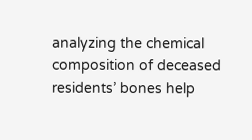analyzing the chemical composition of deceased residents’ bones help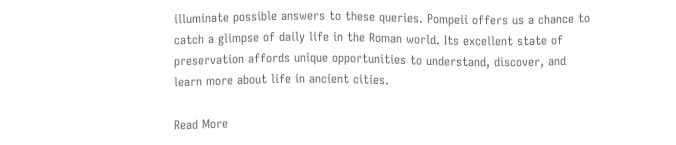illuminate possible answers to these queries. Pompeii offers us a chance to catch a glimpse of daily life in the Roman world. Its excellent state of preservation affords unique opportunities to understand, discover, and learn more about life in ancient cities.

Read More